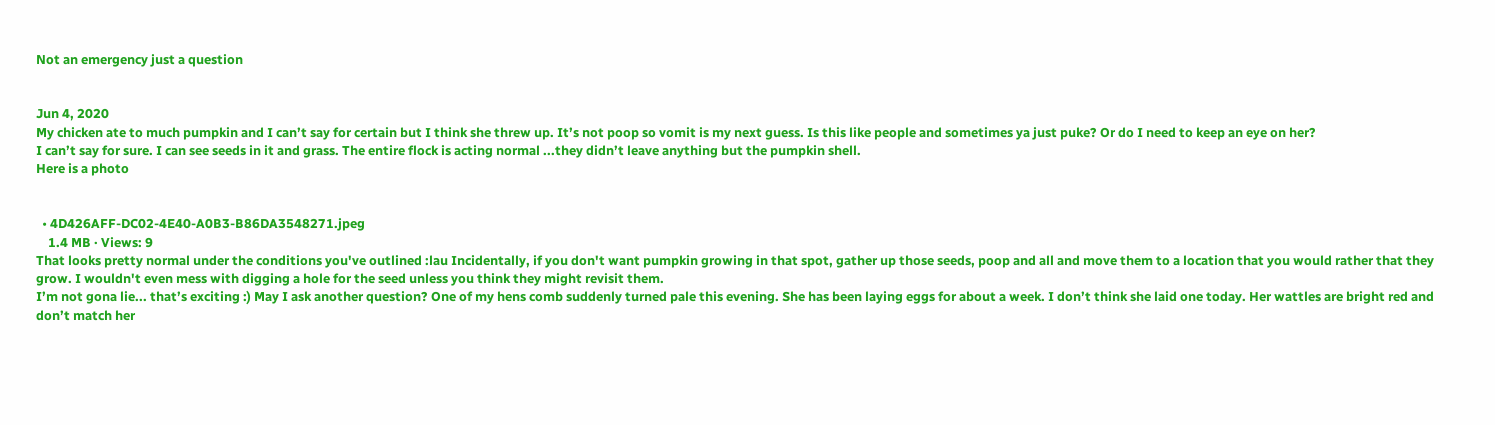Not an emergency just a question


Jun 4, 2020
My chicken ate to much pumpkin and I can’t say for certain but I think she threw up. It’s not poop so vomit is my next guess. Is this like people and sometimes ya just puke? Or do I need to keep an eye on her?
I can’t say for sure. I can see seeds in it and grass. The entire flock is acting normal ...they didn’t leave anything but the pumpkin shell.
Here is a photo


  • 4D426AFF-DC02-4E40-A0B3-B86DA3548271.jpeg
    1.4 MB · Views: 9
That looks pretty normal under the conditions you've outlined :lau Incidentally, if you don't want pumpkin growing in that spot, gather up those seeds, poop and all and move them to a location that you would rather that they grow. I wouldn't even mess with digging a hole for the seed unless you think they might revisit them.
I’m not gona lie... that’s exciting :) May I ask another question? One of my hens comb suddenly turned pale this evening. She has been laying eggs for about a week. I don’t think she laid one today. Her wattles are bright red and don’t match her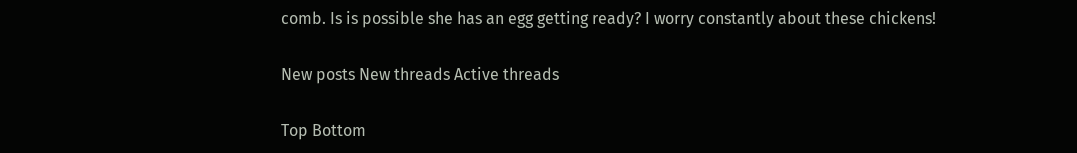comb. Is is possible she has an egg getting ready? I worry constantly about these chickens!

New posts New threads Active threads

Top Bottom